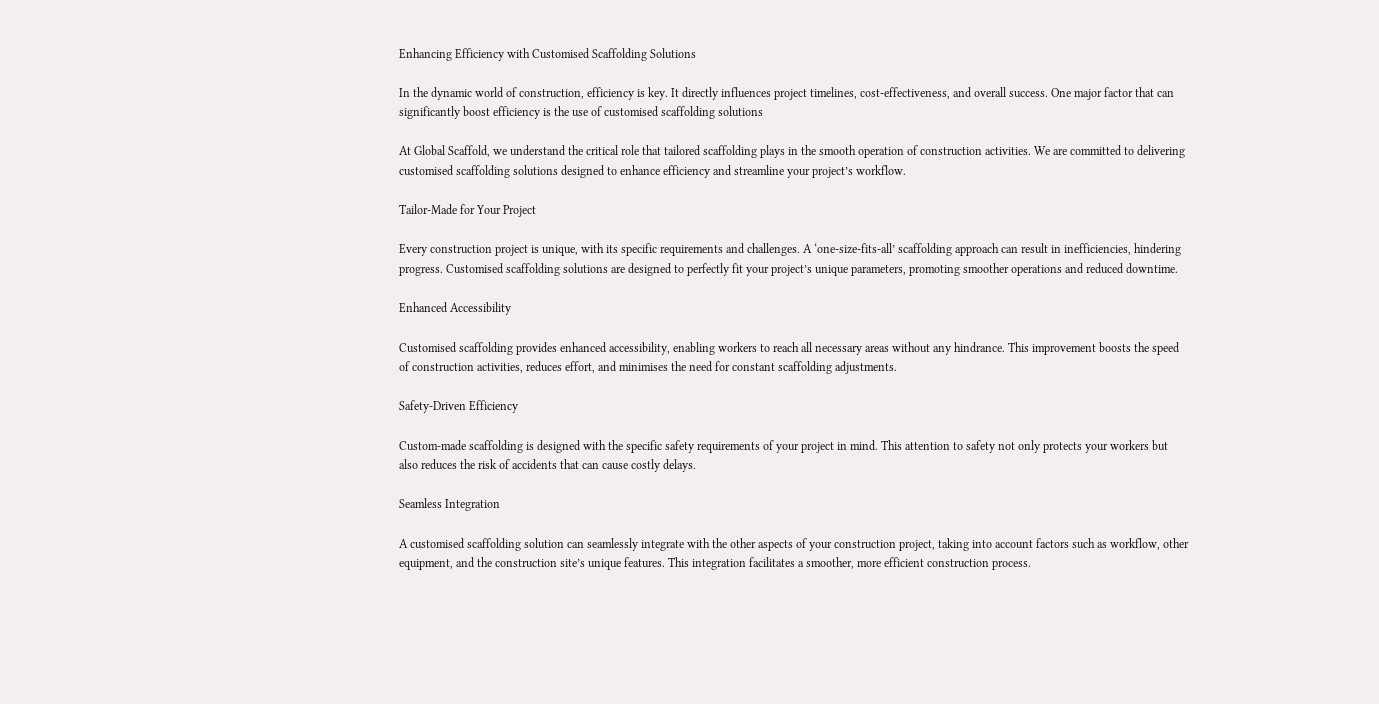Enhancing Efficiency with Customised Scaffolding Solutions

In the dynamic world of construction, efficiency is key. It directly influences project timelines, cost-effectiveness, and overall success. One major factor that can significantly boost efficiency is the use of customised scaffolding solutions

At Global Scaffold, we understand the critical role that tailored scaffolding plays in the smooth operation of construction activities. We are committed to delivering customised scaffolding solutions designed to enhance efficiency and streamline your project’s workflow.

Tailor-Made for Your Project

Every construction project is unique, with its specific requirements and challenges. A ‘one-size-fits-all’ scaffolding approach can result in inefficiencies, hindering progress. Customised scaffolding solutions are designed to perfectly fit your project’s unique parameters, promoting smoother operations and reduced downtime.

Enhanced Accessibility

Customised scaffolding provides enhanced accessibility, enabling workers to reach all necessary areas without any hindrance. This improvement boosts the speed of construction activities, reduces effort, and minimises the need for constant scaffolding adjustments.

Safety-Driven Efficiency

Custom-made scaffolding is designed with the specific safety requirements of your project in mind. This attention to safety not only protects your workers but also reduces the risk of accidents that can cause costly delays.

Seamless Integration

A customised scaffolding solution can seamlessly integrate with the other aspects of your construction project, taking into account factors such as workflow, other equipment, and the construction site’s unique features. This integration facilitates a smoother, more efficient construction process.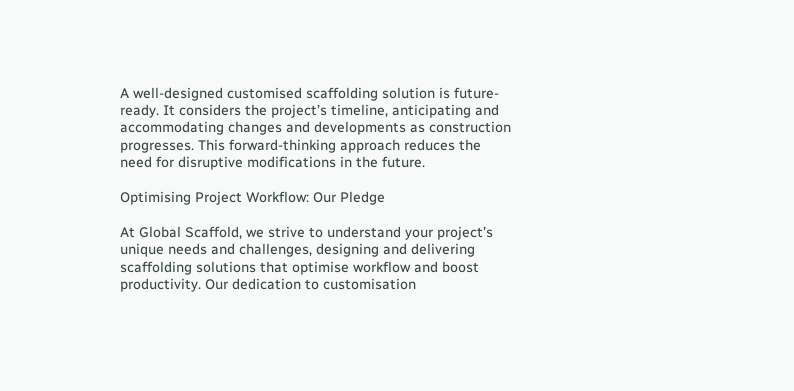A well-designed customised scaffolding solution is future-ready. It considers the project’s timeline, anticipating and accommodating changes and developments as construction progresses. This forward-thinking approach reduces the need for disruptive modifications in the future.

Optimising Project Workflow: Our Pledge

At Global Scaffold, we strive to understand your project’s unique needs and challenges, designing and delivering scaffolding solutions that optimise workflow and boost productivity. Our dedication to customisation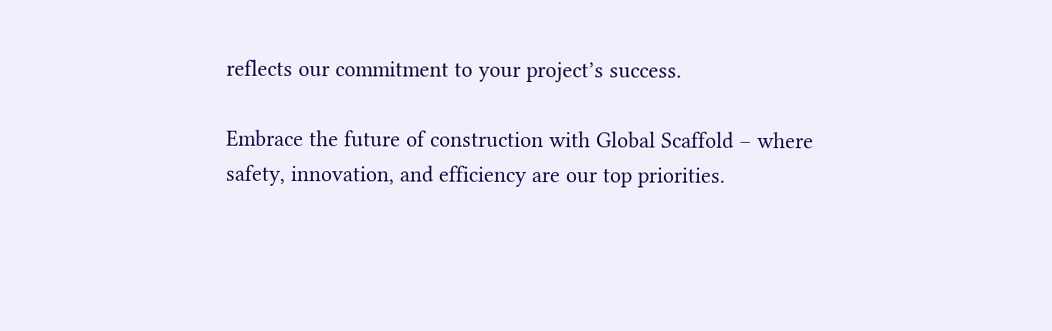reflects our commitment to your project’s success.

Embrace the future of construction with Global Scaffold – where safety, innovation, and efficiency are our top priorities.